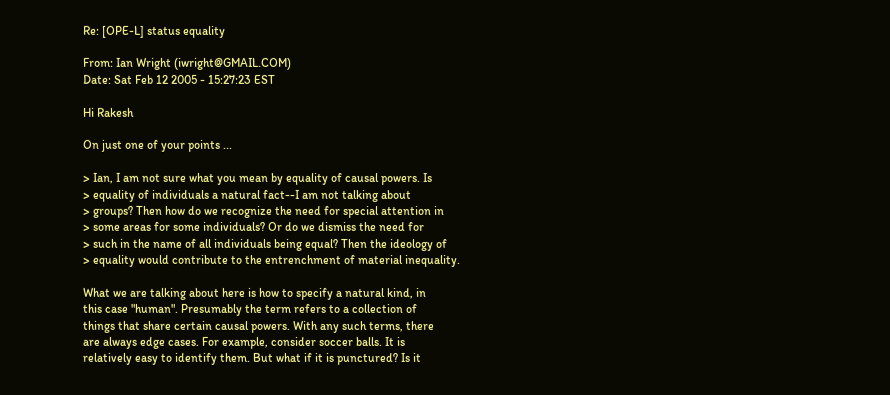Re: [OPE-L] status equality

From: Ian Wright (iwright@GMAIL.COM)
Date: Sat Feb 12 2005 - 15:27:23 EST

Hi Rakesh

On just one of your points ...

> Ian, I am not sure what you mean by equality of causal powers. Is
> equality of individuals a natural fact--I am not talking about
> groups? Then how do we recognize the need for special attention in
> some areas for some individuals? Or do we dismiss the need for
> such in the name of all individuals being equal? Then the ideology of
> equality would contribute to the entrenchment of material inequality.

What we are talking about here is how to specify a natural kind, in
this case "human". Presumably the term refers to a collection of
things that share certain causal powers. With any such terms, there
are always edge cases. For example, consider soccer balls. It is
relatively easy to identify them. But what if it is punctured? Is it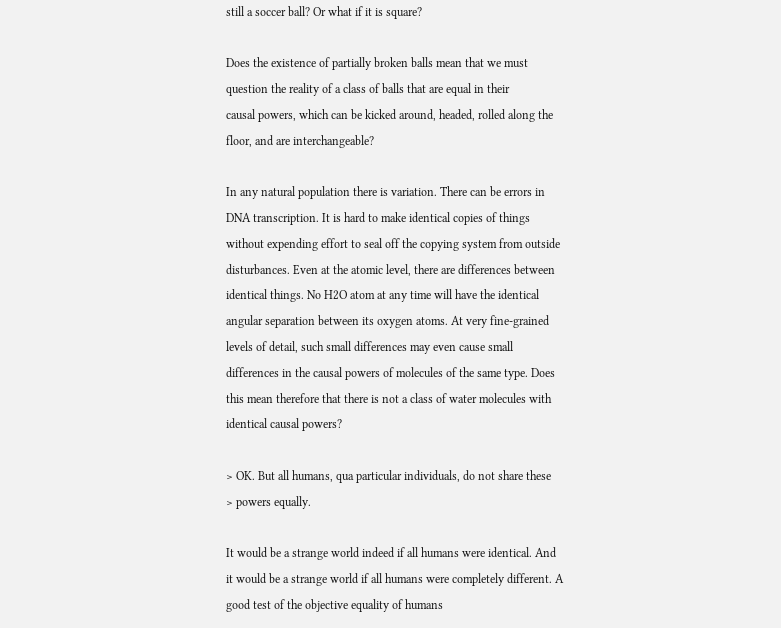still a soccer ball? Or what if it is square?

Does the existence of partially broken balls mean that we must
question the reality of a class of balls that are equal in their
causal powers, which can be kicked around, headed, rolled along the
floor, and are interchangeable?

In any natural population there is variation. There can be errors in
DNA transcription. It is hard to make identical copies of things
without expending effort to seal off the copying system from outside
disturbances. Even at the atomic level, there are differences between
identical things. No H2O atom at any time will have the identical
angular separation between its oxygen atoms. At very fine-grained
levels of detail, such small differences may even cause small
differences in the causal powers of molecules of the same type. Does
this mean therefore that there is not a class of water molecules with
identical causal powers?

> OK. But all humans, qua particular individuals, do not share these
> powers equally.

It would be a strange world indeed if all humans were identical. And
it would be a strange world if all humans were completely different. A
good test of the objective equality of humans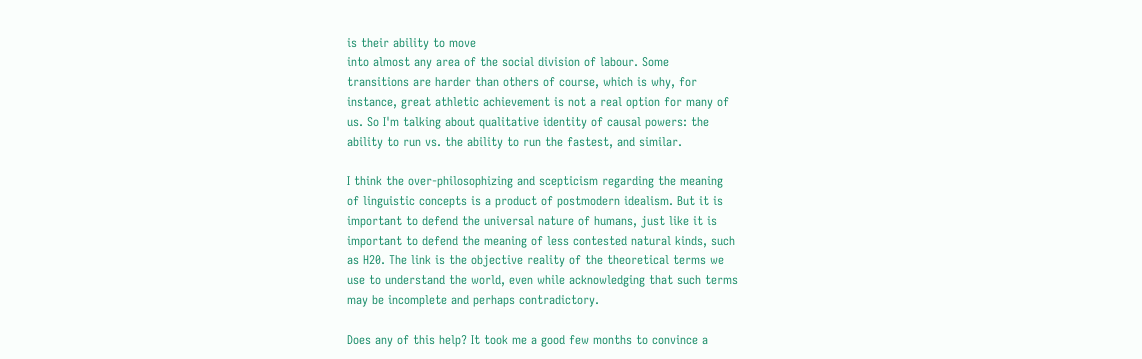is their ability to move
into almost any area of the social division of labour. Some
transitions are harder than others of course, which is why, for
instance, great athletic achievement is not a real option for many of
us. So I'm talking about qualitative identity of causal powers: the
ability to run vs. the ability to run the fastest, and similar.

I think the over-philosophizing and scepticism regarding the meaning
of linguistic concepts is a product of postmodern idealism. But it is
important to defend the universal nature of humans, just like it is
important to defend the meaning of less contested natural kinds, such
as H20. The link is the objective reality of the theoretical terms we
use to understand the world, even while acknowledging that such terms
may be incomplete and perhaps contradictory.

Does any of this help? It took me a good few months to convince a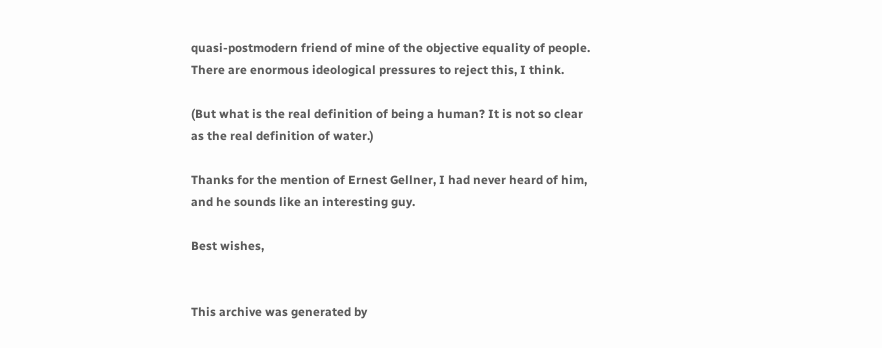quasi-postmodern friend of mine of the objective equality of people.
There are enormous ideological pressures to reject this, I think.

(But what is the real definition of being a human? It is not so clear
as the real definition of water.)

Thanks for the mention of Ernest Gellner, I had never heard of him,
and he sounds like an interesting guy.

Best wishes,


This archive was generated by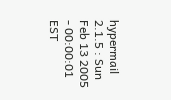hypermail 2.1.5 : Sun Feb 13 2005 - 00:00:01 EST